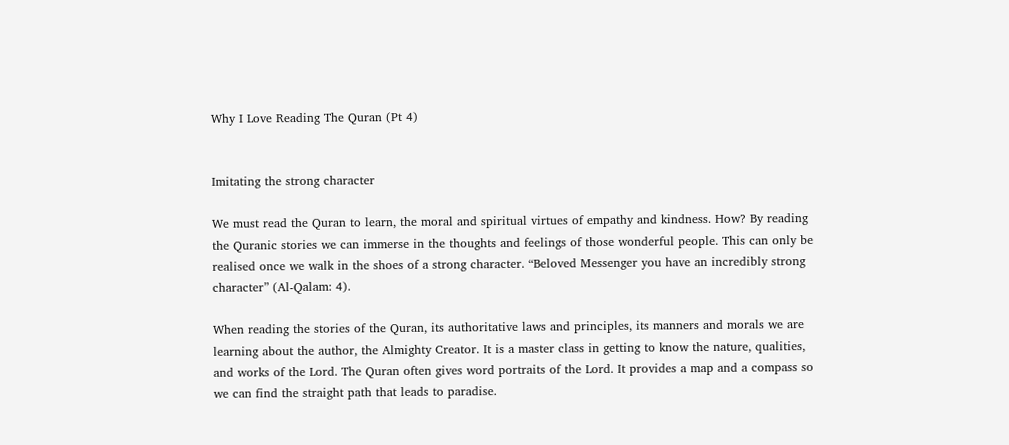Why I Love Reading The Quran (Pt 4)


Imitating the strong character

We must read the Quran to learn, the moral and spiritual virtues of empathy and kindness. How? By reading the Quranic stories we can immerse in the thoughts and feelings of those wonderful people. This can only be realised once we walk in the shoes of a strong character. “Beloved Messenger you have an incredibly strong character” (Al-Qalam: 4).

When reading the stories of the Quran, its authoritative laws and principles, its manners and morals we are learning about the author, the Almighty Creator. It is a master class in getting to know the nature, qualities, and works of the Lord. The Quran often gives word portraits of the Lord. It provides a map and a compass so we can find the straight path that leads to paradise.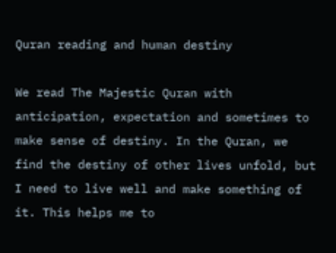Quran reading and human destiny

We read The Majestic Quran with anticipation, expectation and sometimes to make sense of destiny. In the Quran, we find the destiny of other lives unfold, but I need to live well and make something of it. This helps me to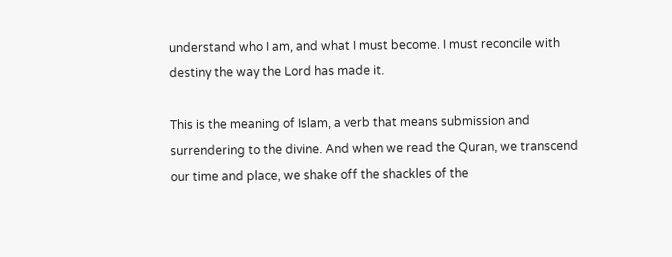understand who I am, and what I must become. I must reconcile with destiny the way the Lord has made it.

This is the meaning of Islam, a verb that means submission and surrendering to the divine. And when we read the Quran, we transcend our time and place, we shake off the shackles of the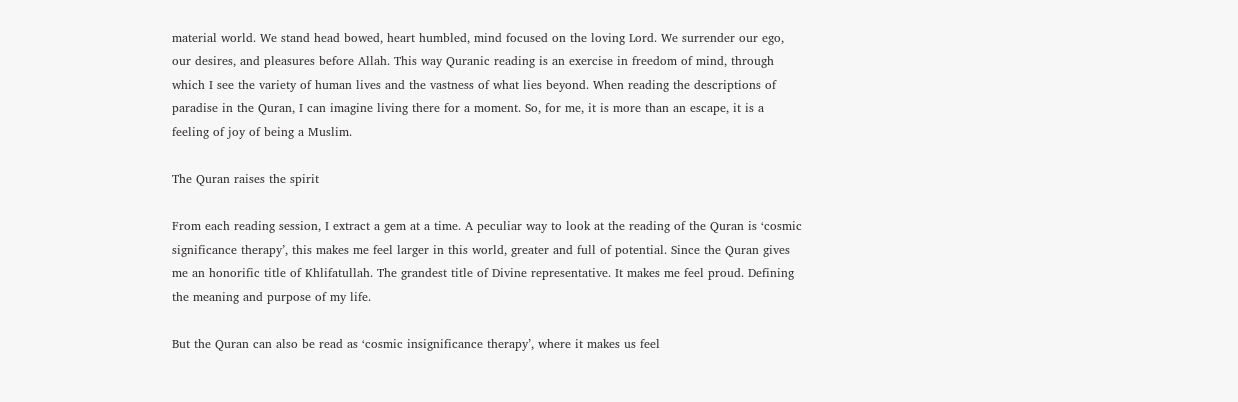material world. We stand head bowed, heart humbled, mind focused on the loving Lord. We surrender our ego, our desires, and pleasures before Allah. This way Quranic reading is an exercise in freedom of mind, through which I see the variety of human lives and the vastness of what lies beyond. When reading the descriptions of paradise in the Quran, I can imagine living there for a moment. So, for me, it is more than an escape, it is a feeling of joy of being a Muslim.

The Quran raises the spirit

From each reading session, I extract a gem at a time. A peculiar way to look at the reading of the Quran is ‘cosmic significance therapy’, this makes me feel larger in this world, greater and full of potential. Since the Quran gives me an honorific title of Khlifatullah. The grandest title of Divine representative. It makes me feel proud. Defining the meaning and purpose of my life.

But the Quran can also be read as ‘cosmic insignificance therapy’, where it makes us feel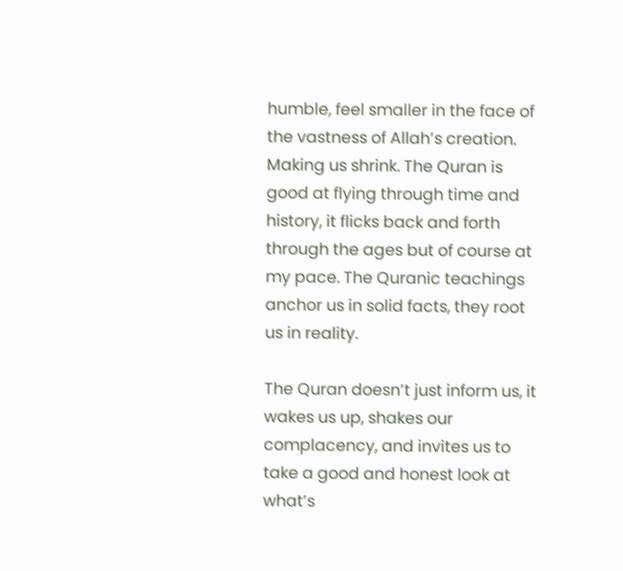humble, feel smaller in the face of the vastness of Allah’s creation. Making us shrink. The Quran is good at flying through time and history, it flicks back and forth through the ages but of course at my pace. The Quranic teachings anchor us in solid facts, they root us in reality.

The Quran doesn’t just inform us, it wakes us up, shakes our complacency, and invites us to take a good and honest look at what’s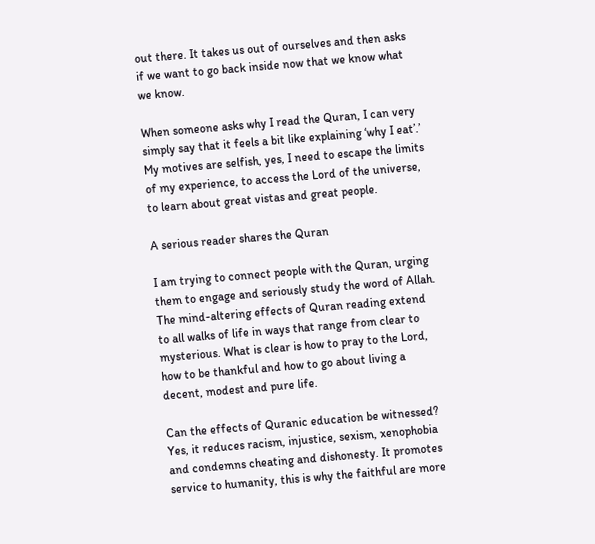out there. It takes us out of ourselves and then asks if we want to go back inside now that we know what we know.

When someone asks why I read the Quran, I can very simply say that it feels a bit like explaining ‘why I eat’.’ My motives are selfish, yes, I need to escape the limits of my experience, to access the Lord of the universe, to learn about great vistas and great people.

A serious reader shares the Quran

I am trying to connect people with the Quran, urging them to engage and seriously study the word of Allah. The mind-altering effects of Quran reading extend to all walks of life in ways that range from clear to mysterious. What is clear is how to pray to the Lord, how to be thankful and how to go about living a decent, modest and pure life.

Can the effects of Quranic education be witnessed? Yes, it reduces racism, injustice, sexism, xenophobia and condemns cheating and dishonesty. It promotes service to humanity, this is why the faithful are more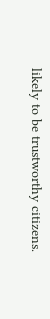likely to be trustworthy citizens.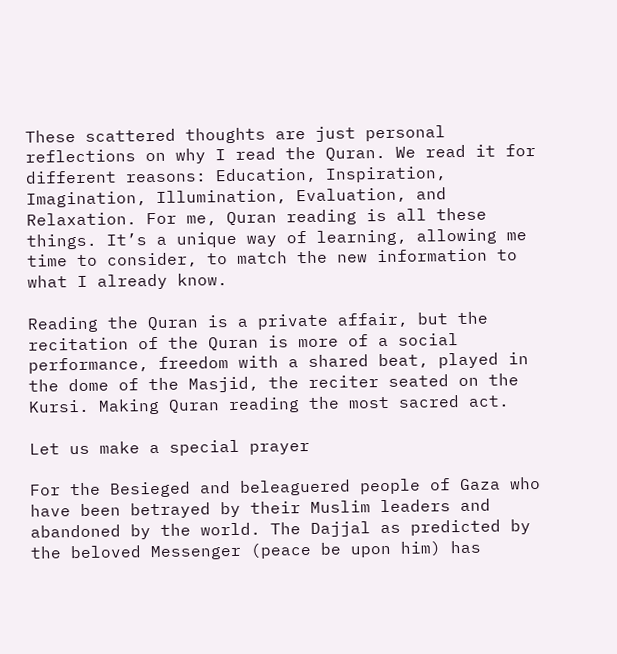These scattered thoughts are just personal reflections on why I read the Quran. We read it for different reasons: Education, Inspiration, Imagination, Illumination, Evaluation, and Relaxation. For me, Quran reading is all these things. It’s a unique way of learning, allowing me time to consider, to match the new information to what I already know.

Reading the Quran is a private affair, but the recitation of the Quran is more of a social performance, freedom with a shared beat, played in the dome of the Masjid, the reciter seated on the Kursi. Making Quran reading the most sacred act.

Let us make a special prayer

For the Besieged and beleaguered people of Gaza who have been betrayed by their Muslim leaders and abandoned by the world. The Dajjal as predicted by the beloved Messenger (peace be upon him) has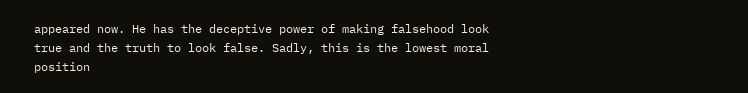appeared now. He has the deceptive power of making falsehood look true and the truth to look false. Sadly, this is the lowest moral position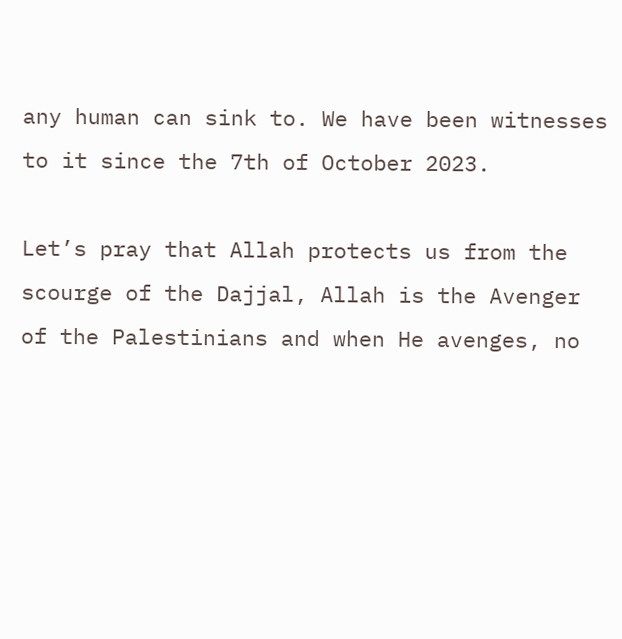any human can sink to. We have been witnesses to it since the 7th of October 2023.

Let’s pray that Allah protects us from the scourge of the Dajjal, Allah is the Avenger of the Palestinians and when He avenges, no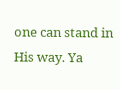one can stand in His way. Ya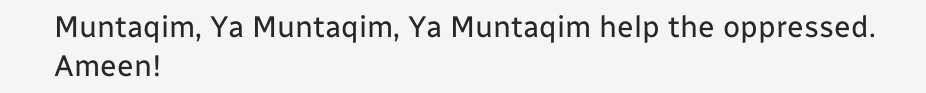Muntaqim, Ya Muntaqim, Ya Muntaqim help the oppressed. Ameen!